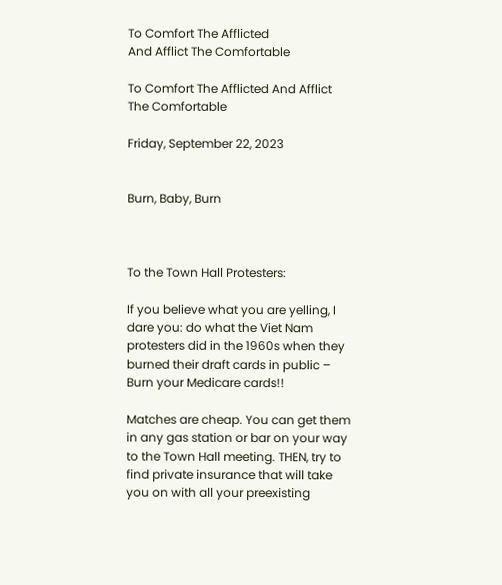To Comfort The Afflicted
And Afflict The Comfortable

To Comfort The Afflicted And Afflict The Comfortable

Friday, September 22, 2023


Burn, Baby, Burn



To the Town Hall Protesters:

If you believe what you are yelling, I dare you: do what the Viet Nam protesters did in the 1960s when they burned their draft cards in public – Burn your Medicare cards!!

Matches are cheap. You can get them in any gas station or bar on your way to the Town Hall meeting. THEN, try to find private insurance that will take you on with all your preexisting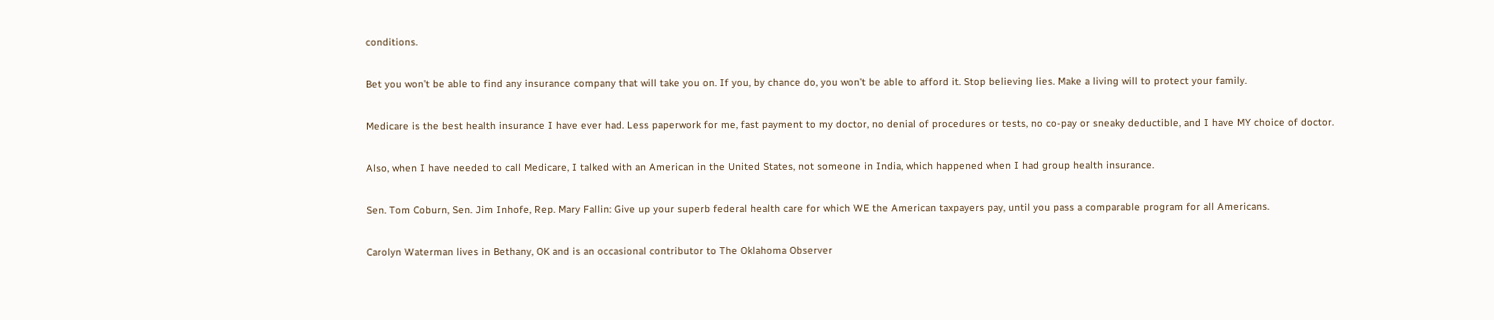conditions.

Bet you won’t be able to find any insurance company that will take you on. If you, by chance do, you won’t be able to afford it. Stop believing lies. Make a living will to protect your family.

Medicare is the best health insurance I have ever had. Less paperwork for me, fast payment to my doctor, no denial of procedures or tests, no co-pay or sneaky deductible, and I have MY choice of doctor.

Also, when I have needed to call Medicare, I talked with an American in the United States, not someone in India, which happened when I had group health insurance.

Sen. Tom Coburn, Sen. Jim Inhofe, Rep. Mary Fallin: Give up your superb federal health care for which WE the American taxpayers pay, until you pass a comparable program for all Americans.

Carolyn Waterman lives in Bethany, OK and is an occasional contributor to The Oklahoma Observer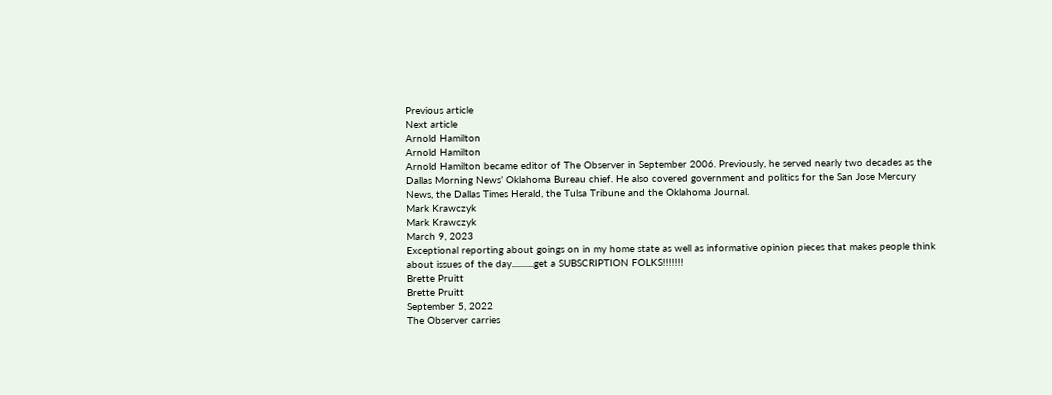Previous article
Next article
Arnold Hamilton
Arnold Hamilton
Arnold Hamilton became editor of The Observer in September 2006. Previously, he served nearly two decades as the Dallas Morning News’ Oklahoma Bureau chief. He also covered government and politics for the San Jose Mercury News, the Dallas Times Herald, the Tulsa Tribune and the Oklahoma Journal.
Mark Krawczyk
Mark Krawczyk
March 9, 2023
Exceptional reporting about goings on in my home state as well as informative opinion pieces that makes people think about issues of the day...........get a SUBSCRIPTION FOLKS!!!!!!!
Brette Pruitt
Brette Pruitt
September 5, 2022
The Observer carries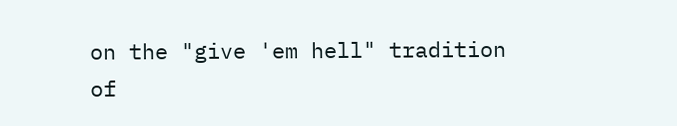on the "give 'em hell" tradition of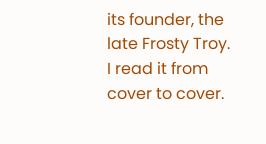its founder, the late Frosty Troy. I read it from cover to cover.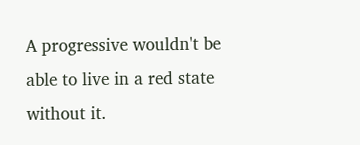A progressive wouldn't be able to live in a red state without it.